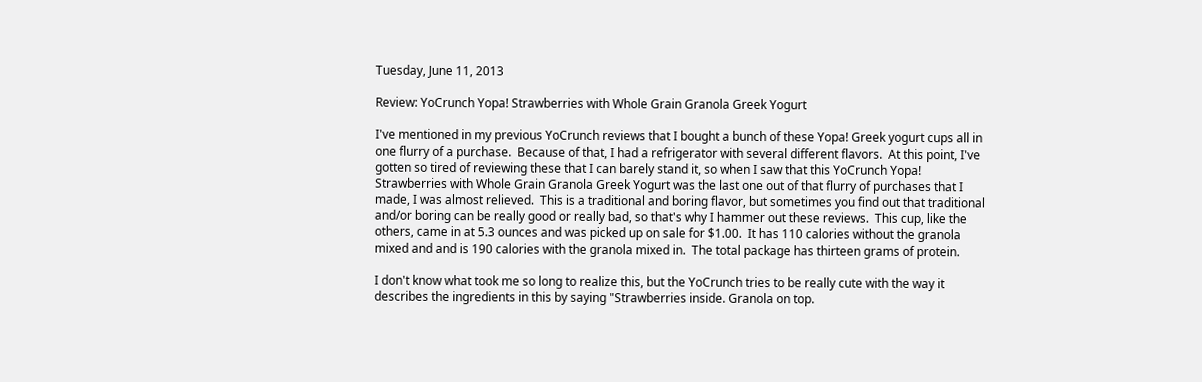Tuesday, June 11, 2013

Review: YoCrunch Yopa! Strawberries with Whole Grain Granola Greek Yogurt

I've mentioned in my previous YoCrunch reviews that I bought a bunch of these Yopa! Greek yogurt cups all in one flurry of a purchase.  Because of that, I had a refrigerator with several different flavors.  At this point, I've gotten so tired of reviewing these that I can barely stand it, so when I saw that this YoCrunch Yopa! Strawberries with Whole Grain Granola Greek Yogurt was the last one out of that flurry of purchases that I made, I was almost relieved.  This is a traditional and boring flavor, but sometimes you find out that traditional and/or boring can be really good or really bad, so that's why I hammer out these reviews.  This cup, like the others, came in at 5.3 ounces and was picked up on sale for $1.00.  It has 110 calories without the granola mixed and and is 190 calories with the granola mixed in.  The total package has thirteen grams of protein.

I don't know what took me so long to realize this, but the YoCrunch tries to be really cute with the way it describes the ingredients in this by saying "Strawberries inside. Granola on top.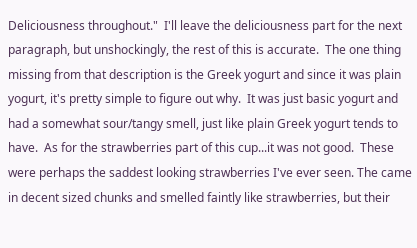Deliciousness throughout."  I'll leave the deliciousness part for the next paragraph, but unshockingly, the rest of this is accurate.  The one thing missing from that description is the Greek yogurt and since it was plain yogurt, it's pretty simple to figure out why.  It was just basic yogurt and had a somewhat sour/tangy smell, just like plain Greek yogurt tends to have.  As for the strawberries part of this cup...it was not good.  These were perhaps the saddest looking strawberries I've ever seen. The came in decent sized chunks and smelled faintly like strawberries, but their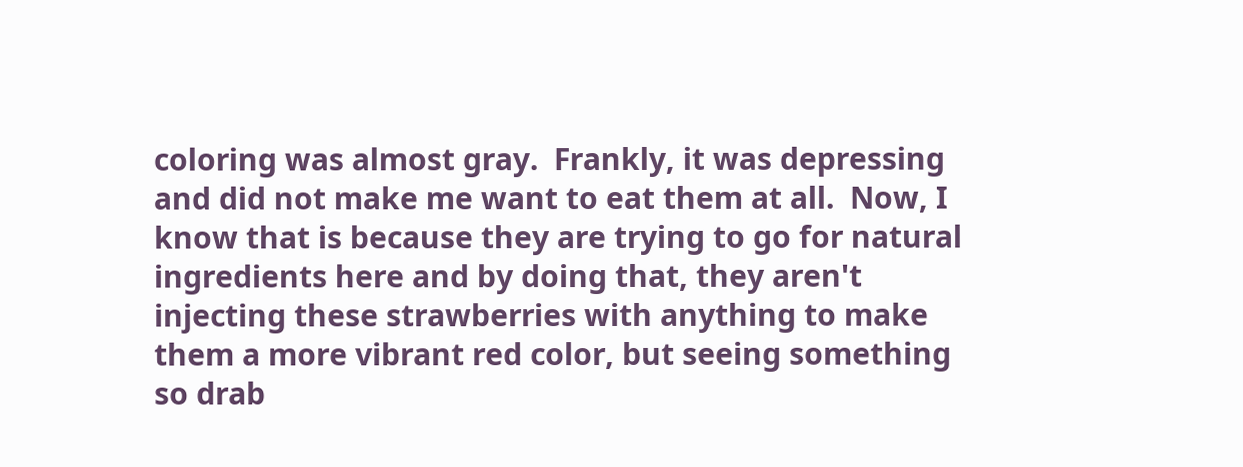coloring was almost gray.  Frankly, it was depressing and did not make me want to eat them at all.  Now, I know that is because they are trying to go for natural ingredients here and by doing that, they aren't injecting these strawberries with anything to make them a more vibrant red color, but seeing something so drab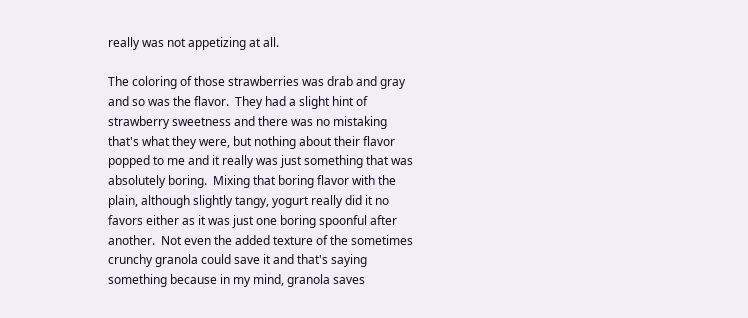really was not appetizing at all.

The coloring of those strawberries was drab and gray and so was the flavor.  They had a slight hint of strawberry sweetness and there was no mistaking that's what they were, but nothing about their flavor popped to me and it really was just something that was absolutely boring.  Mixing that boring flavor with the plain, although slightly tangy, yogurt really did it no favors either as it was just one boring spoonful after another.  Not even the added texture of the sometimes crunchy granola could save it and that's saying something because in my mind, granola saves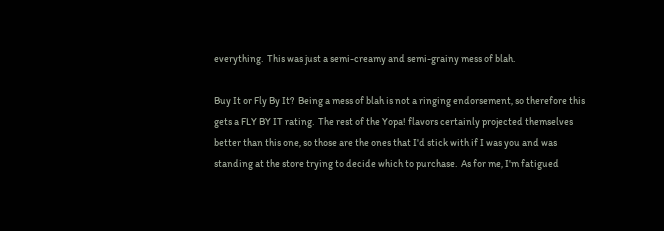everything.  This was just a semi-creamy and semi-grainy mess of blah.

Buy It or Fly By It?  Being a mess of blah is not a ringing endorsement, so therefore this gets a FLY BY IT rating.  The rest of the Yopa! flavors certainly projected themselves better than this one, so those are the ones that I'd stick with if I was you and was standing at the store trying to decide which to purchase.  As for me, I'm fatigued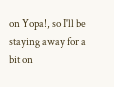on Yopa!, so I'll be staying away for a bit on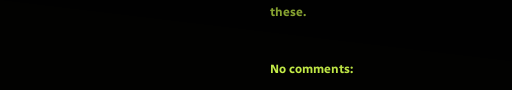these.


No comments: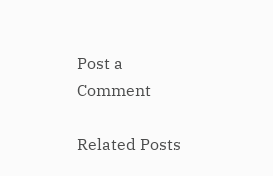Post a Comment

Related Posts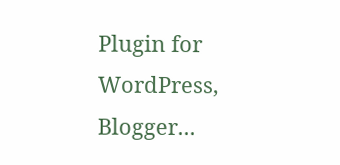Plugin for WordPress, Blogger...